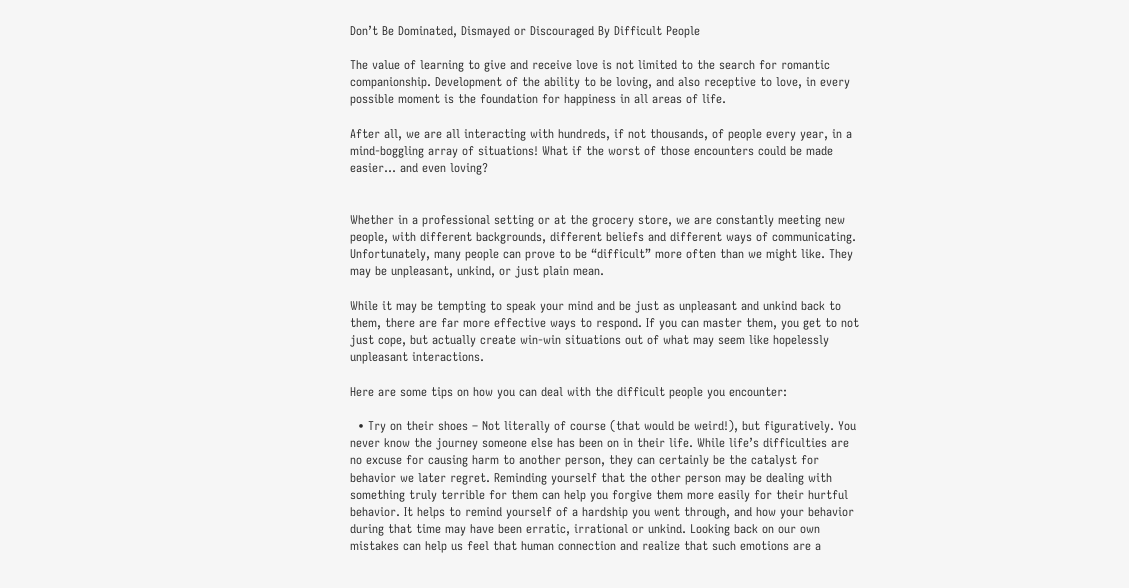Don’t Be Dominated, Dismayed or Discouraged By Difficult People

The value of learning to give and receive love is not limited to the search for romantic companionship. Development of the ability to be loving, and also receptive to love, in every possible moment is the foundation for happiness in all areas of life.

After all, we are all interacting with hundreds, if not thousands, of people every year, in a mind-boggling array of situations! What if the worst of those encounters could be made easier… and even loving?


Whether in a professional setting or at the grocery store, we are constantly meeting new people, with different backgrounds, different beliefs and different ways of communicating. Unfortunately, many people can prove to be “difficult” more often than we might like. They may be unpleasant, unkind, or just plain mean.

While it may be tempting to speak your mind and be just as unpleasant and unkind back to them, there are far more effective ways to respond. If you can master them, you get to not just cope, but actually create win-win situations out of what may seem like hopelessly unpleasant interactions.

Here are some tips on how you can deal with the difficult people you encounter:

  • Try on their shoes – Not literally of course (that would be weird!), but figuratively. You never know the journey someone else has been on in their life. While life’s difficulties are no excuse for causing harm to another person, they can certainly be the catalyst for behavior we later regret. Reminding yourself that the other person may be dealing with something truly terrible for them can help you forgive them more easily for their hurtful behavior. It helps to remind yourself of a hardship you went through, and how your behavior during that time may have been erratic, irrational or unkind. Looking back on our own mistakes can help us feel that human connection and realize that such emotions are a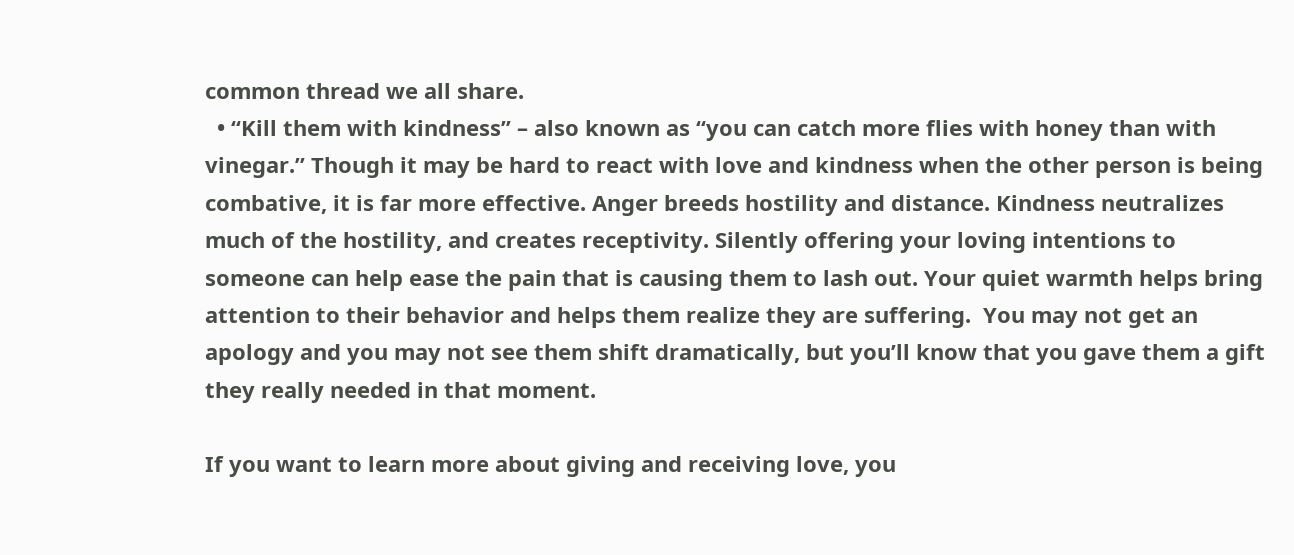common thread we all share.
  • “Kill them with kindness” – also known as “you can catch more flies with honey than with vinegar.” Though it may be hard to react with love and kindness when the other person is being combative, it is far more effective. Anger breeds hostility and distance. Kindness neutralizes much of the hostility, and creates receptivity. Silently offering your loving intentions to someone can help ease the pain that is causing them to lash out. Your quiet warmth helps bring attention to their behavior and helps them realize they are suffering.  You may not get an apology and you may not see them shift dramatically, but you’ll know that you gave them a gift they really needed in that moment.

If you want to learn more about giving and receiving love, you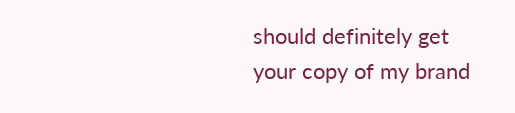should definitely get your copy of my brand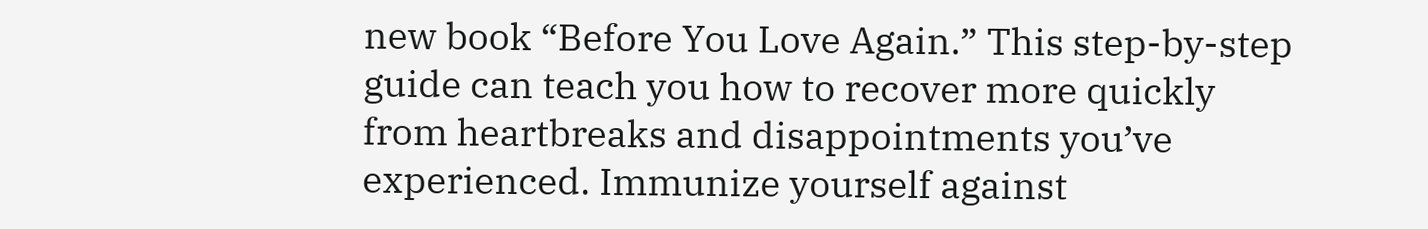new book “Before You Love Again.” This step-by-step guide can teach you how to recover more quickly from heartbreaks and disappointments you’ve experienced. Immunize yourself against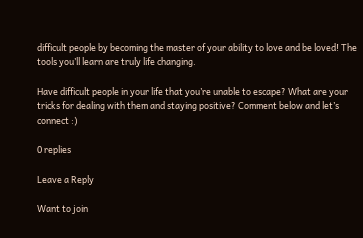difficult people by becoming the master of your ability to love and be loved! The tools you’ll learn are truly life changing.

Have difficult people in your life that you’re unable to escape? What are your tricks for dealing with them and staying positive? Comment below and let’s connect :)

0 replies

Leave a Reply

Want to join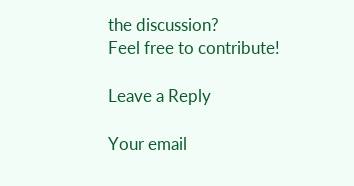the discussion?
Feel free to contribute!

Leave a Reply

Your email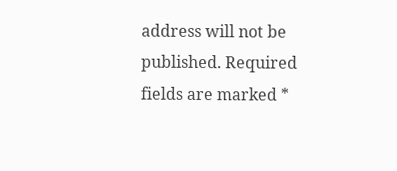address will not be published. Required fields are marked *